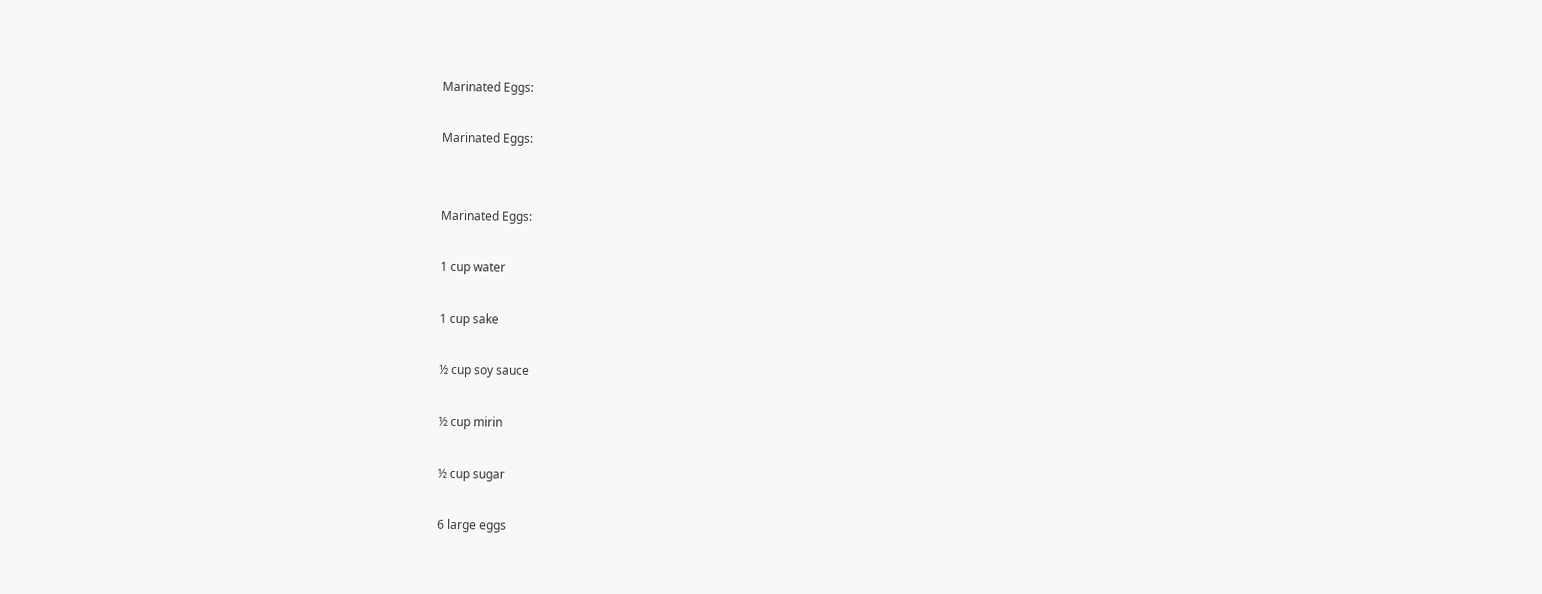Marinated Eggs:

Marinated Eggs:


Marinated Eggs:

1 cup water

1 cup sake

½ cup soy sauce

½ cup mirin

½ cup sugar

6 large eggs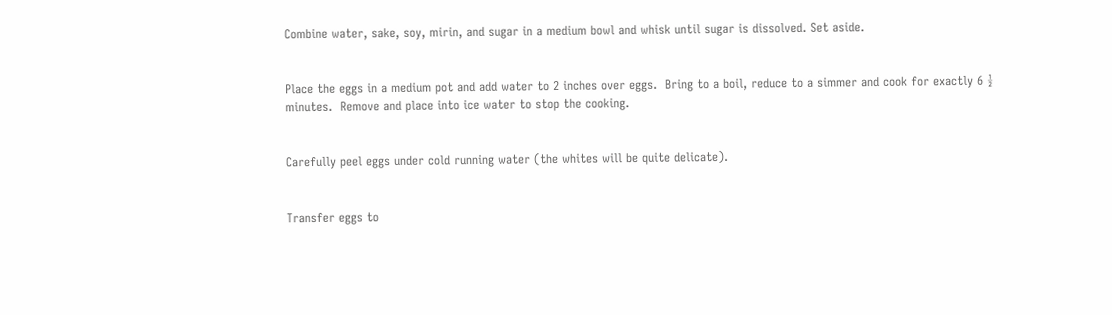Combine water, sake, soy, mirin, and sugar in a medium bowl and whisk until sugar is dissolved. Set aside.


Place the eggs in a medium pot and add water to 2 inches over eggs.  Bring to a boil, reduce to a simmer and cook for exactly 6 ½ minutes.  Remove and place into ice water to stop the cooking.


Carefully peel eggs under cold running water (the whites will be quite delicate).


Transfer eggs to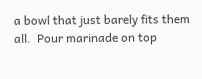a bowl that just barely fits them all.  Pour marinade on top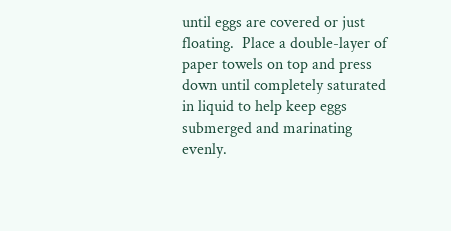until eggs are covered or just floating.  Place a double-layer of paper towels on top and press down until completely saturated in liquid to help keep eggs submerged and marinating evenly.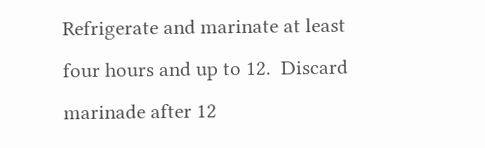Refrigerate and marinate at least four hours and up to 12.  Discard marinade after 12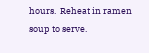hours.  Reheat in ramen soup to serve.